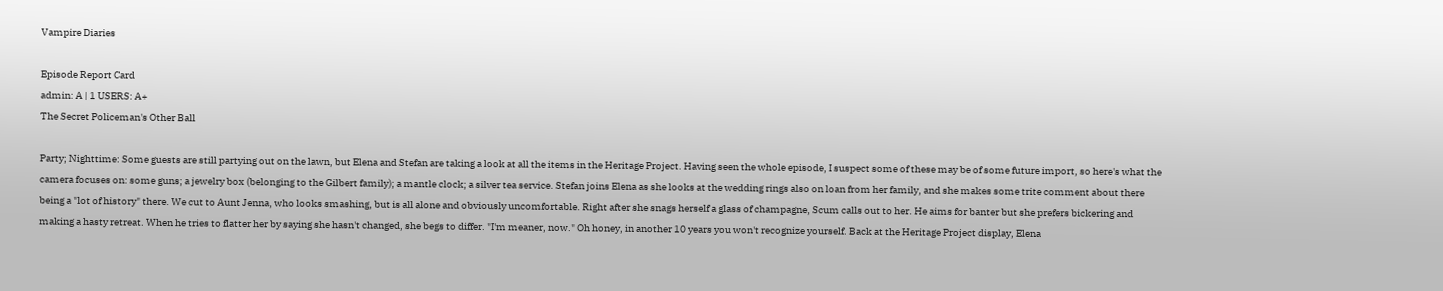Vampire Diaries

Episode Report Card
admin: A | 1 USERS: A+
The Secret Policeman's Other Ball

Party; Nighttime: Some guests are still partying out on the lawn, but Elena and Stefan are taking a look at all the items in the Heritage Project. Having seen the whole episode, I suspect some of these may be of some future import, so here's what the camera focuses on: some guns; a jewelry box (belonging to the Gilbert family); a mantle clock; a silver tea service. Stefan joins Elena as she looks at the wedding rings also on loan from her family, and she makes some trite comment about there being a "lot of history" there. We cut to Aunt Jenna, who looks smashing, but is all alone and obviously uncomfortable. Right after she snags herself a glass of champagne, Scum calls out to her. He aims for banter but she prefers bickering and making a hasty retreat. When he tries to flatter her by saying she hasn't changed, she begs to differ. "I'm meaner, now." Oh honey, in another 10 years you won't recognize yourself. Back at the Heritage Project display, Elena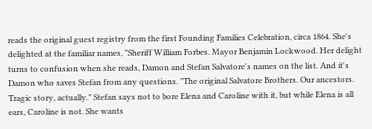reads the original guest registry from the first Founding Families Celebration, circa 1864. She's delighted at the familiar names, "Sheriff William Forbes. Mayor Benjamin Lockwood. Her delight turns to confusion when she reads, Damon and Stefan Salvatore's names on the list. And it's Damon who saves Stefan from any questions. "The original Salvatore Brothers. Our ancestors. Tragic story, actually." Stefan says not to bore Elena and Caroline with it, but while Elena is all ears, Caroline is not. She wants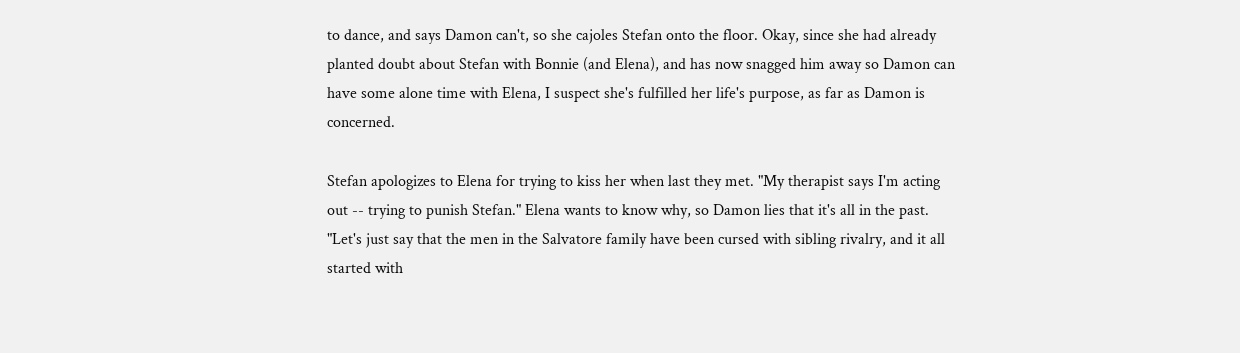to dance, and says Damon can't, so she cajoles Stefan onto the floor. Okay, since she had already planted doubt about Stefan with Bonnie (and Elena), and has now snagged him away so Damon can have some alone time with Elena, I suspect she's fulfilled her life's purpose, as far as Damon is concerned.

Stefan apologizes to Elena for trying to kiss her when last they met. "My therapist says I'm acting out -- trying to punish Stefan." Elena wants to know why, so Damon lies that it's all in the past. "Let's just say that the men in the Salvatore family have been cursed with sibling rivalry, and it all started with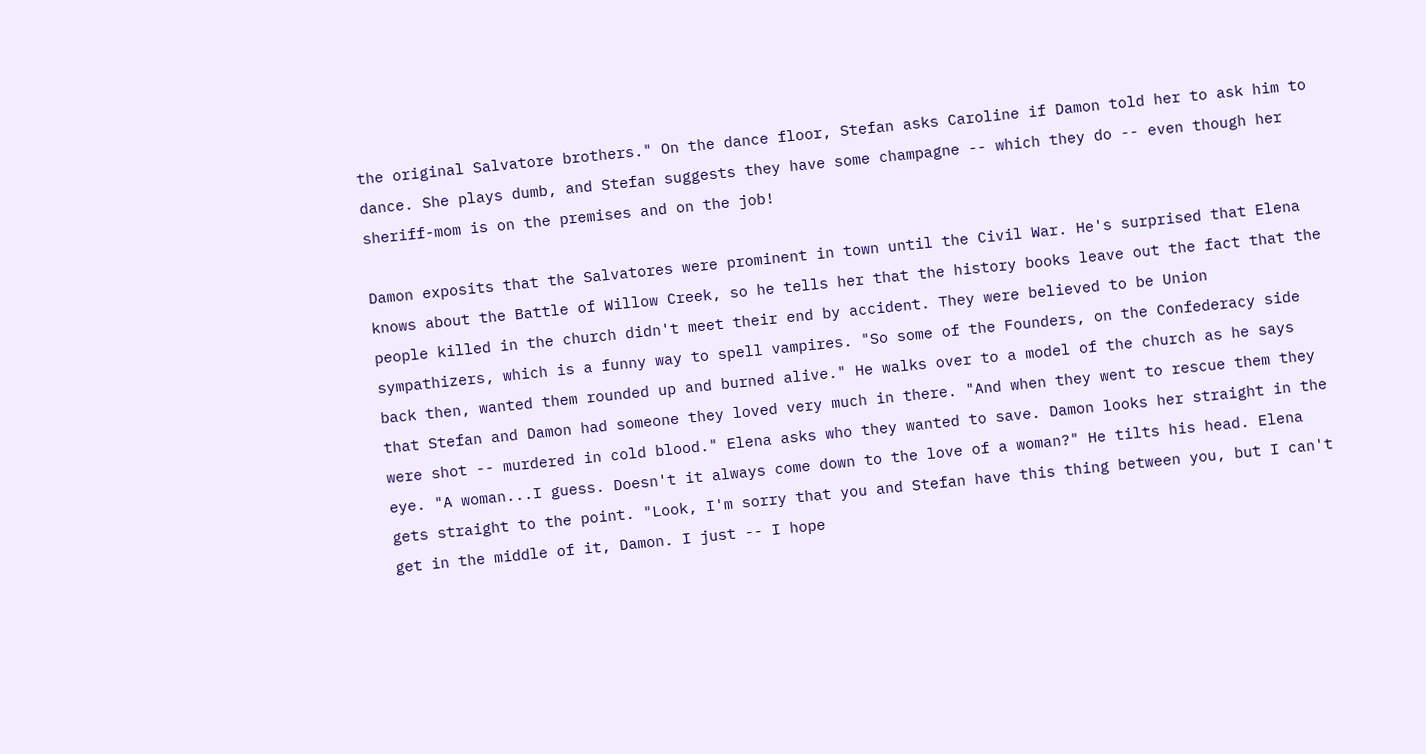the original Salvatore brothers." On the dance floor, Stefan asks Caroline if Damon told her to ask him to dance. She plays dumb, and Stefan suggests they have some champagne -- which they do -- even though her sheriff-mom is on the premises and on the job!

Damon exposits that the Salvatores were prominent in town until the Civil War. He's surprised that Elena knows about the Battle of Willow Creek, so he tells her that the history books leave out the fact that the people killed in the church didn't meet their end by accident. They were believed to be Union sympathizers, which is a funny way to spell vampires. "So some of the Founders, on the Confederacy side back then, wanted them rounded up and burned alive." He walks over to a model of the church as he says that Stefan and Damon had someone they loved very much in there. "And when they went to rescue them they were shot -- murdered in cold blood." Elena asks who they wanted to save. Damon looks her straight in the eye. "A woman...I guess. Doesn't it always come down to the love of a woman?" He tilts his head. Elena gets straight to the point. "Look, I'm sorry that you and Stefan have this thing between you, but I can't get in the middle of it, Damon. I just -- I hope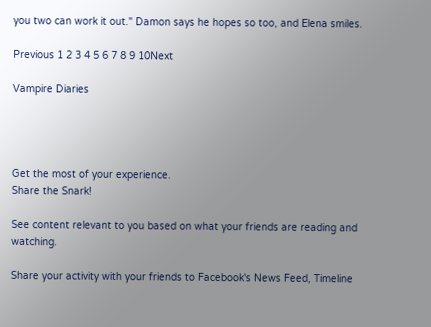you two can work it out." Damon says he hopes so too, and Elena smiles.

Previous 1 2 3 4 5 6 7 8 9 10Next

Vampire Diaries




Get the most of your experience.
Share the Snark!

See content relevant to you based on what your friends are reading and watching.

Share your activity with your friends to Facebook's News Feed, Timeline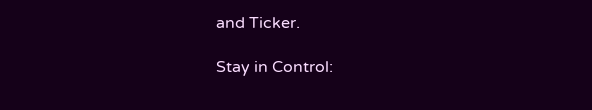and Ticker.

Stay in Control: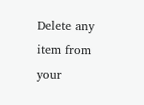Delete any item from your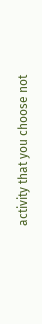activity that you choose not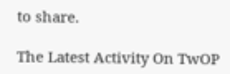to share.

The Latest Activity On TwOP